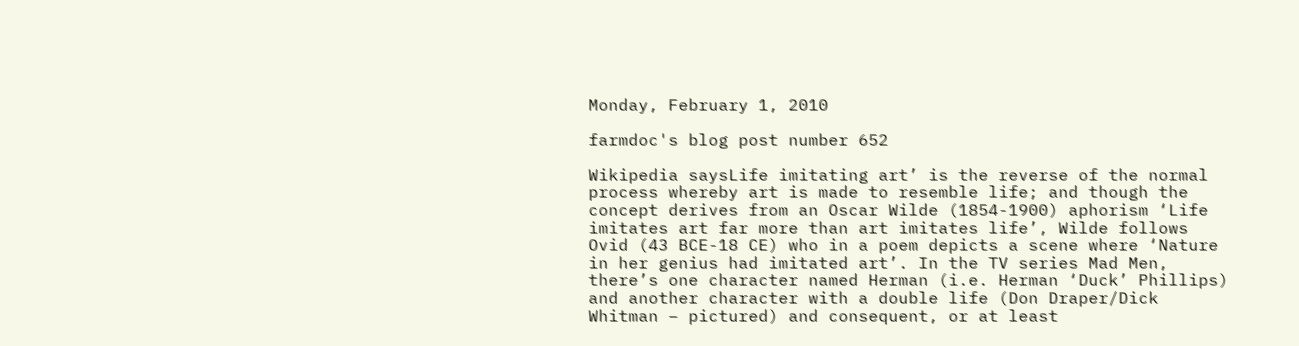Monday, February 1, 2010

farmdoc's blog post number 652

Wikipedia saysLife imitating art’ is the reverse of the normal process whereby art is made to resemble life; and though the concept derives from an Oscar Wilde (1854-1900) aphorism ‘Life imitates art far more than art imitates life’, Wilde follows Ovid (43 BCE-18 CE) who in a poem depicts a scene where ‘Nature in her genius had imitated art’. In the TV series Mad Men, there’s one character named Herman (i.e. Herman ‘Duck’ Phillips) and another character with a double life (Don Draper/Dick Whitman – pictured) and consequent, or at least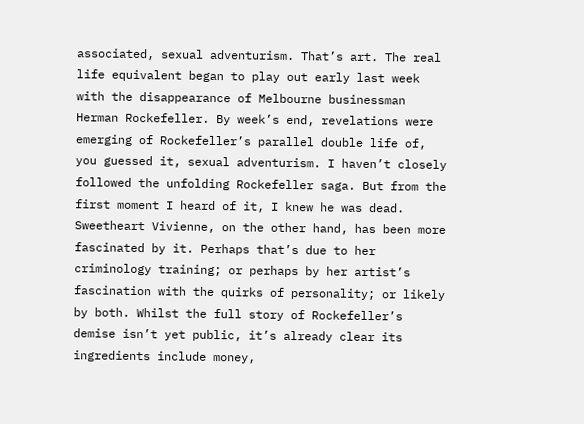associated, sexual adventurism. That’s art. The real life equivalent began to play out early last week with the disappearance of Melbourne businessman Herman Rockefeller. By week’s end, revelations were emerging of Rockefeller’s parallel double life of, you guessed it, sexual adventurism. I haven’t closely followed the unfolding Rockefeller saga. But from the first moment I heard of it, I knew he was dead. Sweetheart Vivienne, on the other hand, has been more fascinated by it. Perhaps that’s due to her criminology training; or perhaps by her artist’s fascination with the quirks of personality; or likely by both. Whilst the full story of Rockefeller’s demise isn’t yet public, it’s already clear its ingredients include money,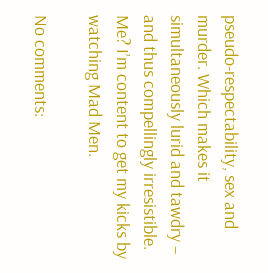pseudo-respectability, sex and murder. Which makes it simultaneously lurid and tawdry – and thus compellingly irresistible. Me? I’m content to get my kicks by watching Mad Men.

No comments: